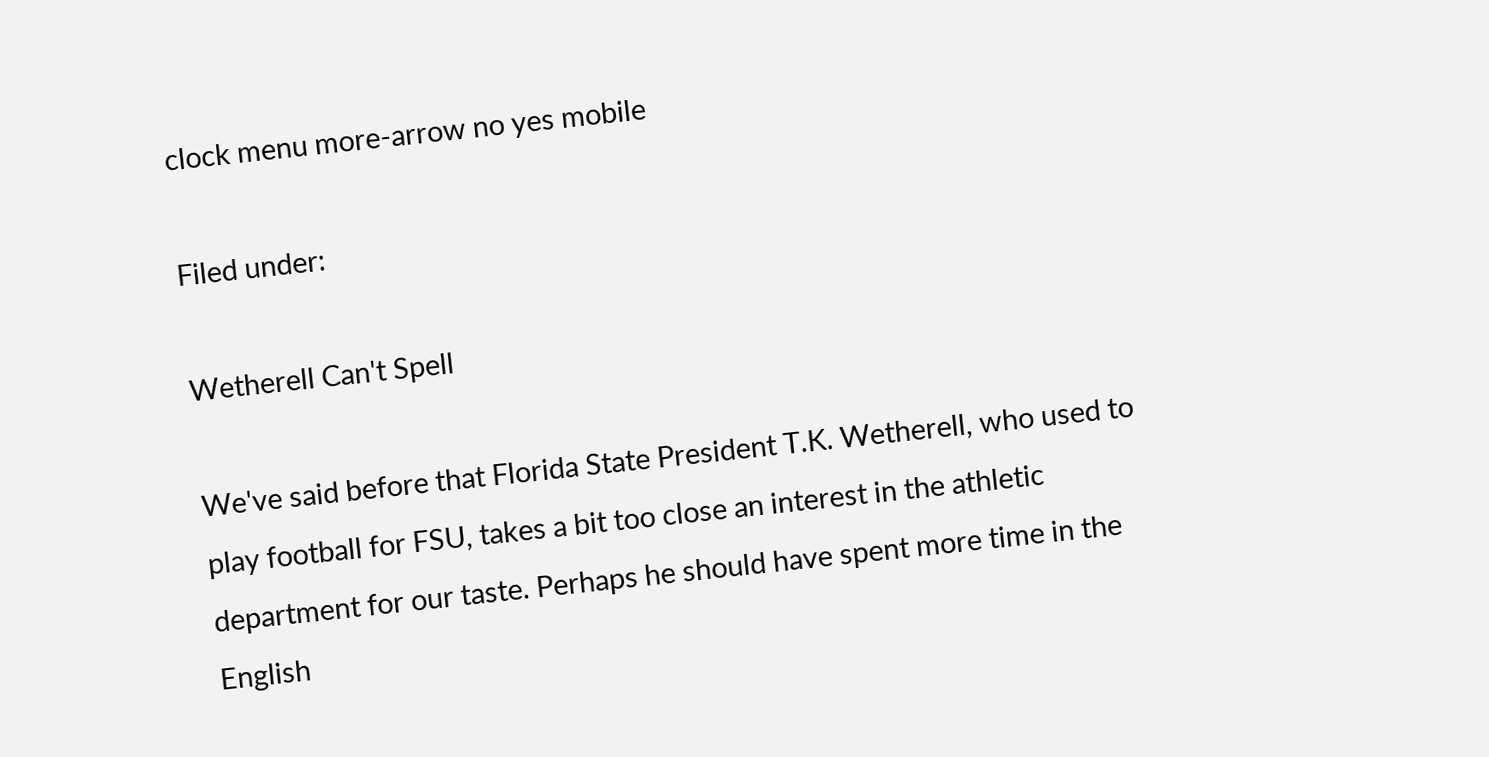clock menu more-arrow no yes mobile

Filed under:

Wetherell Can't Spell

We've said before that Florida State President T.K. Wetherell, who used to
play football for FSU, takes a bit too close an interest in the athletic
department for our taste. Perhaps he should have spent more time in the
English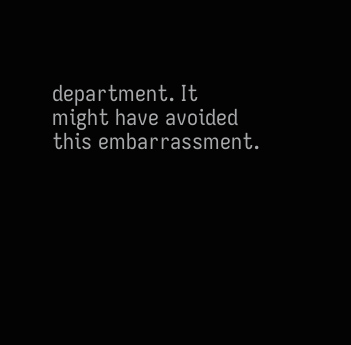department. It
might have avoided this embarrassment.